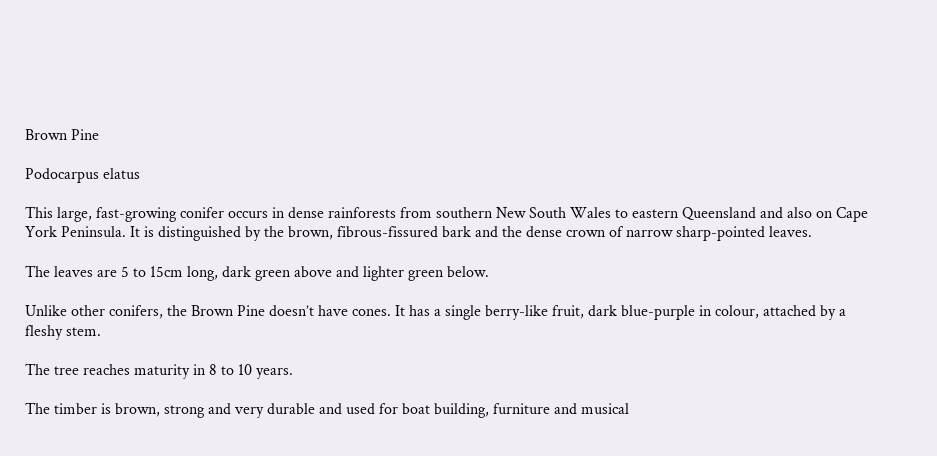Brown Pine

Podocarpus elatus

This large, fast-growing conifer occurs in dense rainforests from southern New South Wales to eastern Queensland and also on Cape York Peninsula. It is distinguished by the brown, fibrous-fissured bark and the dense crown of narrow sharp-pointed leaves.

The leaves are 5 to 15cm long, dark green above and lighter green below.

Unlike other conifers, the Brown Pine doesn’t have cones. It has a single berry-like fruit, dark blue-purple in colour, attached by a fleshy stem.

The tree reaches maturity in 8 to 10 years.

The timber is brown, strong and very durable and used for boat building, furniture and musical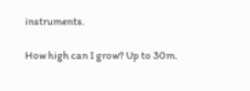instruments.

How high can I grow? Up to 30m.